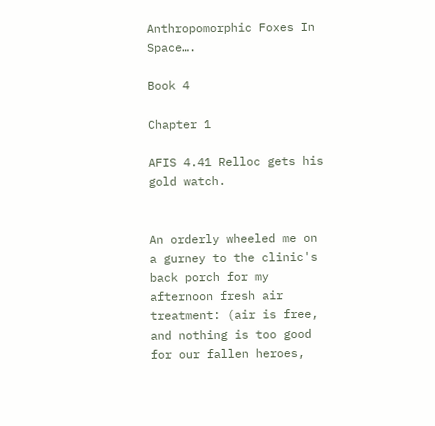Anthropomorphic Foxes In Space….

Book 4

Chapter 1

AFIS 4.41 Relloc gets his gold watch.


An orderly wheeled me on a gurney to the clinic's back porch for my afternoon fresh air treatment: (air is free, and nothing is too good for our fallen heroes,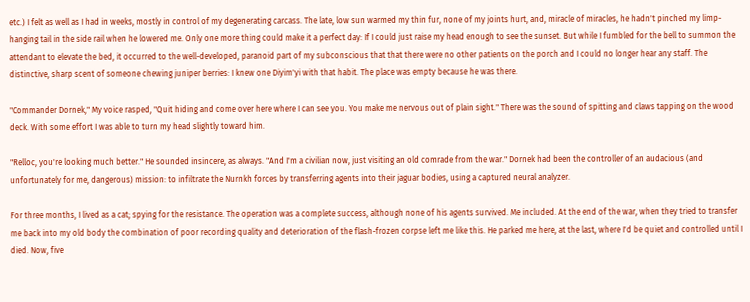etc.) I felt as well as I had in weeks, mostly in control of my degenerating carcass. The late, low sun warmed my thin fur, none of my joints hurt, and, miracle of miracles, he hadn't pinched my limp-hanging tail in the side rail when he lowered me. Only one more thing could make it a perfect day: If I could just raise my head enough to see the sunset. But while I fumbled for the bell to summon the attendant to elevate the bed, it occurred to the well-developed, paranoid part of my subconscious that that there were no other patients on the porch and I could no longer hear any staff. The distinctive, sharp scent of someone chewing juniper berries: I knew one Diyim'yi with that habit. The place was empty because he was there.

"Commander Dornek," My voice rasped, "Quit hiding and come over here where I can see you. You make me nervous out of plain sight." There was the sound of spitting and claws tapping on the wood deck. With some effort I was able to turn my head slightly toward him.

"Relloc, you're looking much better." He sounded insincere, as always. "And I'm a civilian now, just visiting an old comrade from the war." Dornek had been the controller of an audacious (and unfortunately for me, dangerous) mission: to infiltrate the Nurnkh forces by transferring agents into their jaguar bodies, using a captured neural analyzer.

For three months, I lived as a cat; spying for the resistance. The operation was a complete success, although none of his agents survived. Me included. At the end of the war, when they tried to transfer me back into my old body the combination of poor recording quality and deterioration of the flash-frozen corpse left me like this. He parked me here, at the last, where I'd be quiet and controlled until I died. Now, five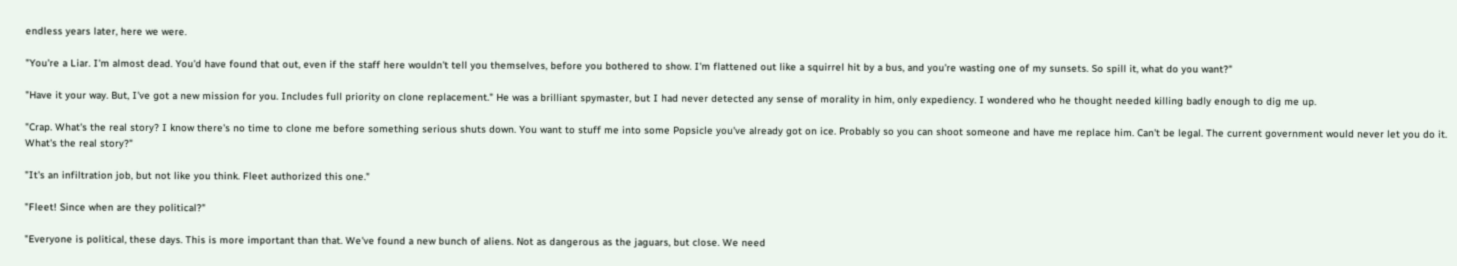endless years later, here we were.

"You're a Liar. I'm almost dead. You'd have found that out, even if the staff here wouldn't tell you themselves, before you bothered to show. I'm flattened out like a squirrel hit by a bus, and you're wasting one of my sunsets. So spill it, what do you want?"

"Have it your way. But, I've got a new mission for you. Includes full priority on clone replacement." He was a brilliant spymaster, but I had never detected any sense of morality in him, only expediency. I wondered who he thought needed killing badly enough to dig me up.

"Crap. What's the real story? I know there's no time to clone me before something serious shuts down. You want to stuff me into some Popsicle you've already got on ice. Probably so you can shoot someone and have me replace him. Can't be legal. The current government would never let you do it. What's the real story?"

"It's an infiltration job, but not like you think. Fleet authorized this one."

"Fleet! Since when are they political?"

"Everyone is political, these days. This is more important than that. We've found a new bunch of aliens. Not as dangerous as the jaguars, but close. We need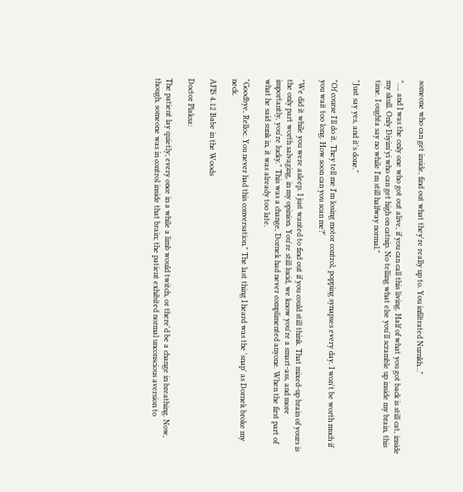someone who can get inside, find out what they're really up to. You infiltrated Nurnkh…"

"…. and I was the only one who got out alive, if you can call this living. Half of what you got back is still cat, inside my skull. Only Diyim'yi who can get high on catnip. No telling what else you'll scramble up inside my brain, this time. I oughta say no while I'm still halfway normal."

"Just say yes, and it's done."

"Of course I'll do it. They tell me I'm losing motor control, popping synapses every day. I won't be worth much if you wait too long. How soon can you scan me?"

"We did it while you were asleep. I just wanted to find out if you could still think. That mixed-up brain of yours is the only part worth salvaging, in my opinion. You're still lucid, we know you're a smart-ass, and more importantly, you're lucky." This was a change, Dornek had never complimented anyone. When the first part of what he said sunk in, it was already too late.

"Goodbye, Relloc. You never had this conversation." The last thing I heard was the 'snap' as Dornek broke my neck.

AFIS 4.12 Babe in the Woods

Doctor Plaksa:

The patient lay quietly; every once in a while a limb would twitch, or there'd be a change in breathing. Now, though, someone was in control inside that brain; the patient exhibited normal unconscious aversion to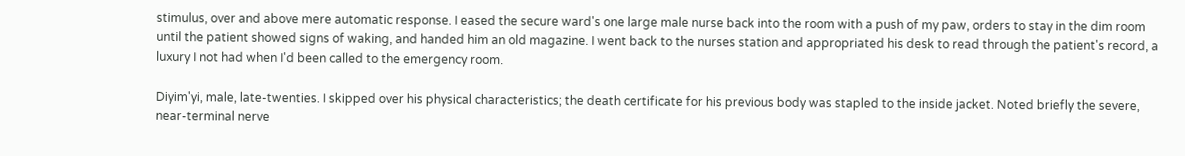stimulus, over and above mere automatic response. I eased the secure ward's one large male nurse back into the room with a push of my paw, orders to stay in the dim room until the patient showed signs of waking, and handed him an old magazine. I went back to the nurses station and appropriated his desk to read through the patient's record, a luxury I not had when I'd been called to the emergency room.

Diyim'yi, male, late-twenties. I skipped over his physical characteristics; the death certificate for his previous body was stapled to the inside jacket. Noted briefly the severe, near-terminal nerve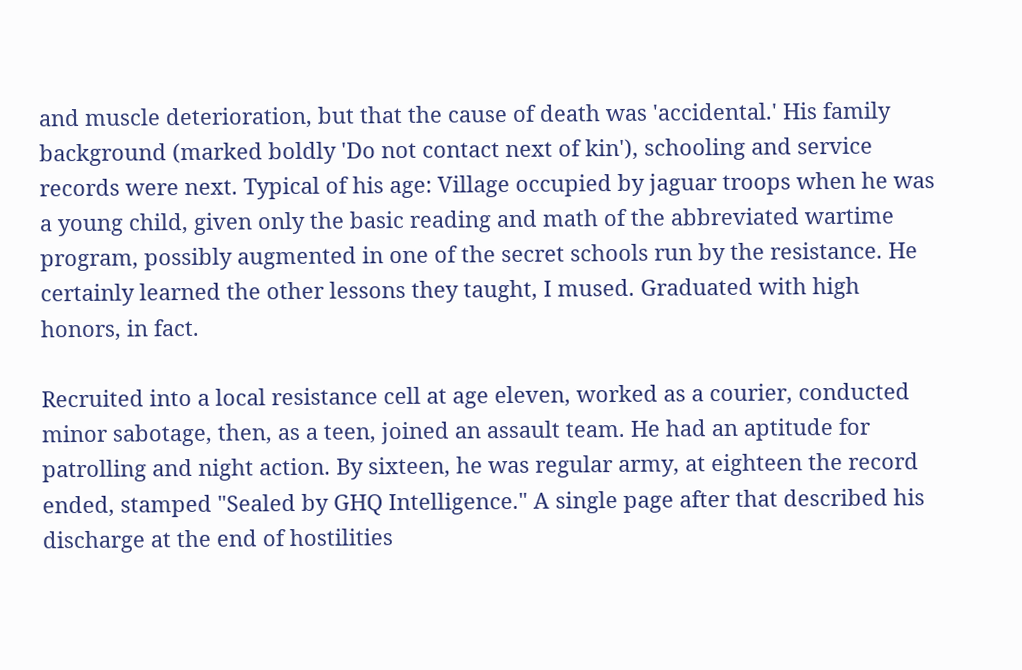and muscle deterioration, but that the cause of death was 'accidental.' His family background (marked boldly 'Do not contact next of kin'), schooling and service records were next. Typical of his age: Village occupied by jaguar troops when he was a young child, given only the basic reading and math of the abbreviated wartime program, possibly augmented in one of the secret schools run by the resistance. He certainly learned the other lessons they taught, I mused. Graduated with high honors, in fact.

Recruited into a local resistance cell at age eleven, worked as a courier, conducted minor sabotage, then, as a teen, joined an assault team. He had an aptitude for patrolling and night action. By sixteen, he was regular army, at eighteen the record ended, stamped "Sealed by GHQ Intelligence." A single page after that described his discharge at the end of hostilities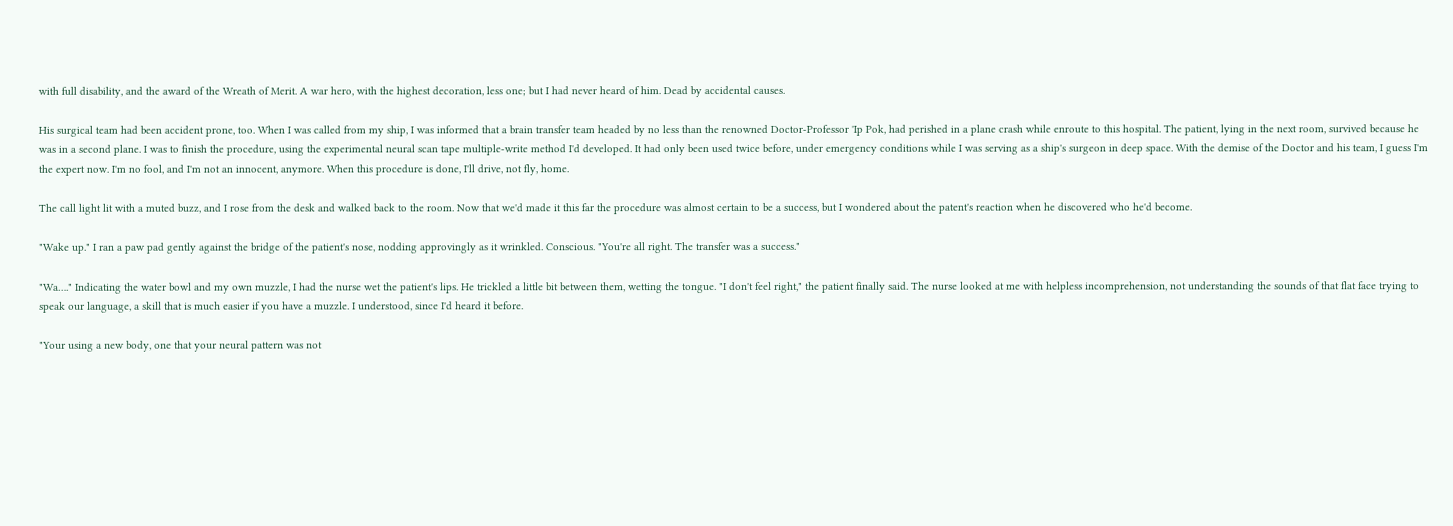with full disability, and the award of the Wreath of Merit. A war hero, with the highest decoration, less one; but I had never heard of him. Dead by accidental causes.

His surgical team had been accident prone, too. When I was called from my ship, I was informed that a brain transfer team headed by no less than the renowned Doctor-Professor 'Ip Pok, had perished in a plane crash while enroute to this hospital. The patient, lying in the next room, survived because he was in a second plane. I was to finish the procedure, using the experimental neural scan tape multiple-write method I'd developed. It had only been used twice before, under emergency conditions while I was serving as a ship's surgeon in deep space. With the demise of the Doctor and his team, I guess I'm the expert now. I'm no fool, and I'm not an innocent, anymore. When this procedure is done, I'll drive, not fly, home.

The call light lit with a muted buzz, and I rose from the desk and walked back to the room. Now that we'd made it this far the procedure was almost certain to be a success, but I wondered about the patent's reaction when he discovered who he'd become.

"Wake up." I ran a paw pad gently against the bridge of the patient's nose, nodding approvingly as it wrinkled. Conscious. "You're all right. The transfer was a success."

"Wa…." Indicating the water bowl and my own muzzle, I had the nurse wet the patient's lips. He trickled a little bit between them, wetting the tongue. "I don't feel right," the patient finally said. The nurse looked at me with helpless incomprehension, not understanding the sounds of that flat face trying to speak our language, a skill that is much easier if you have a muzzle. I understood, since I'd heard it before.

"Your using a new body, one that your neural pattern was not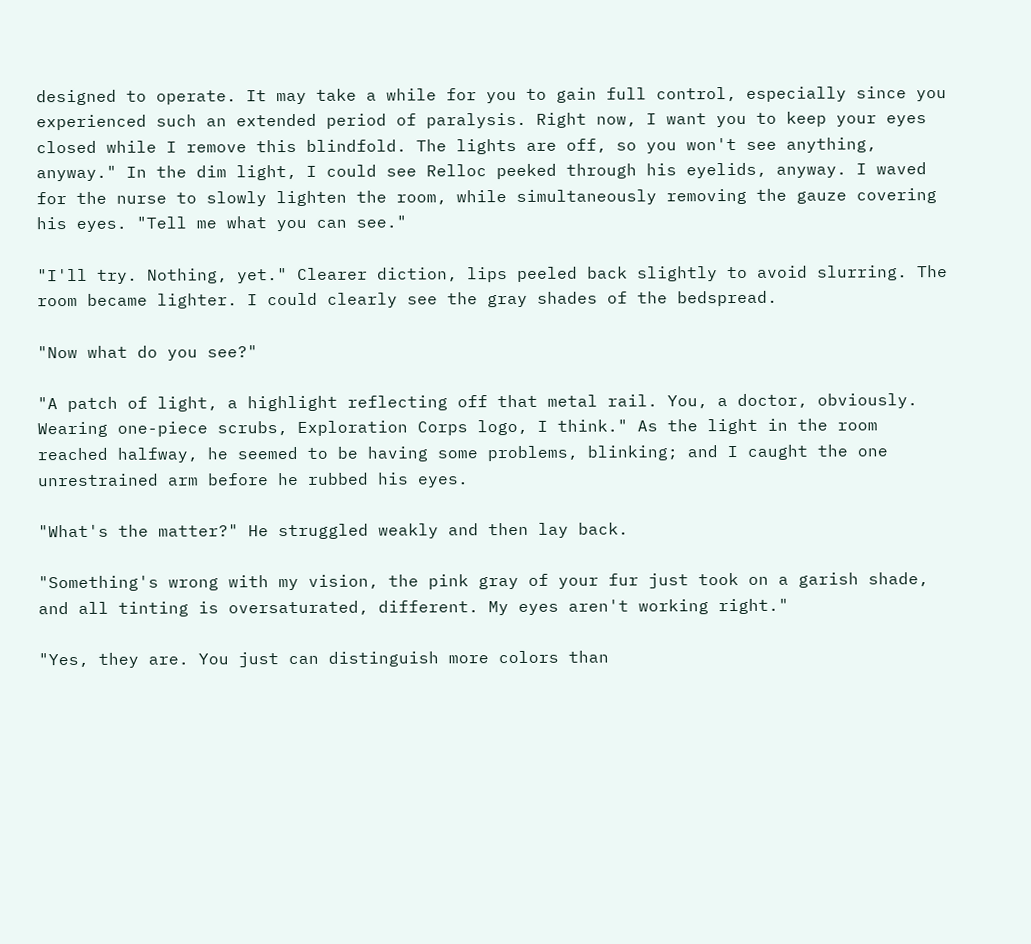designed to operate. It may take a while for you to gain full control, especially since you experienced such an extended period of paralysis. Right now, I want you to keep your eyes closed while I remove this blindfold. The lights are off, so you won't see anything, anyway." In the dim light, I could see Relloc peeked through his eyelids, anyway. I waved for the nurse to slowly lighten the room, while simultaneously removing the gauze covering his eyes. "Tell me what you can see."

"I'll try. Nothing, yet." Clearer diction, lips peeled back slightly to avoid slurring. The room became lighter. I could clearly see the gray shades of the bedspread.

"Now what do you see?"

"A patch of light, a highlight reflecting off that metal rail. You, a doctor, obviously. Wearing one-piece scrubs, Exploration Corps logo, I think." As the light in the room reached halfway, he seemed to be having some problems, blinking; and I caught the one unrestrained arm before he rubbed his eyes.

"What's the matter?" He struggled weakly and then lay back.

"Something's wrong with my vision, the pink gray of your fur just took on a garish shade, and all tinting is oversaturated, different. My eyes aren't working right."

"Yes, they are. You just can distinguish more colors than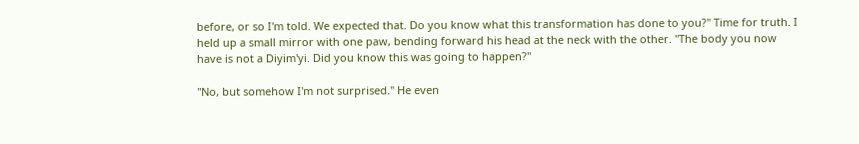before, or so I'm told. We expected that. Do you know what this transformation has done to you?" Time for truth. I held up a small mirror with one paw, bending forward his head at the neck with the other. "The body you now have is not a Diyim'yi. Did you know this was going to happen?"

"No, but somehow I'm not surprised." He even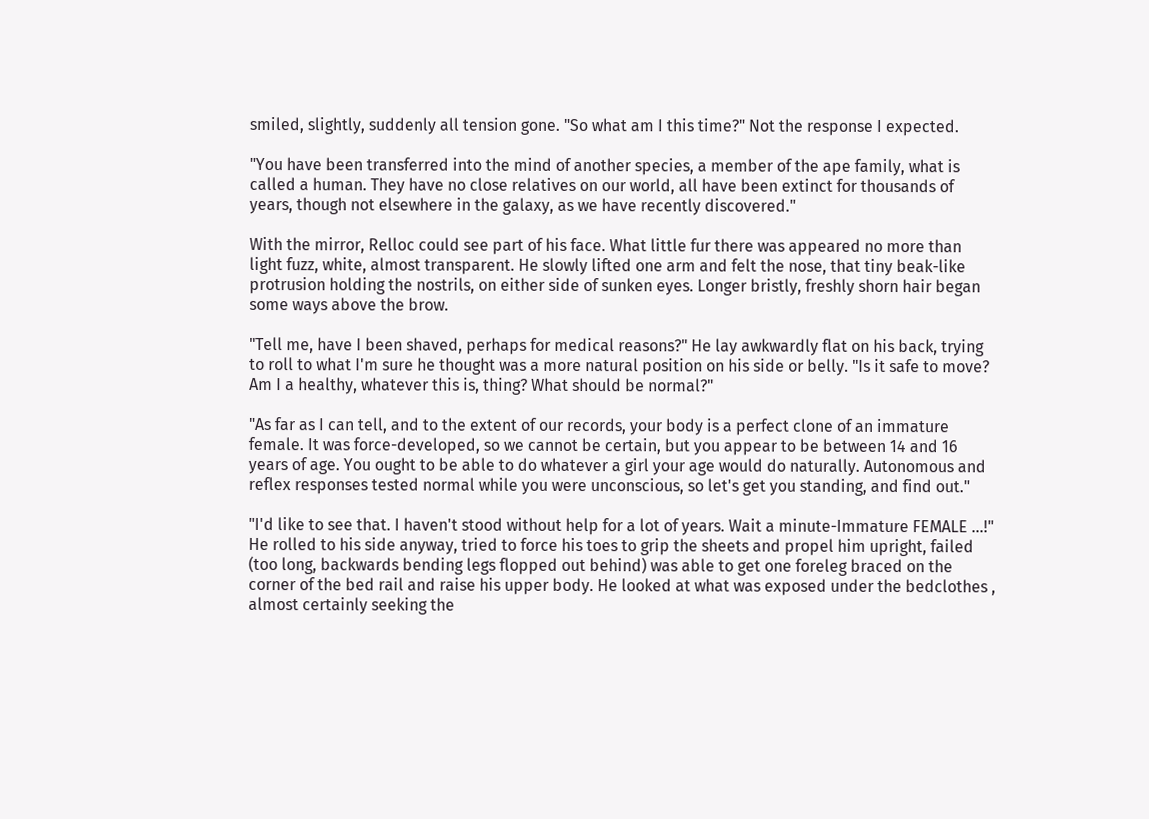smiled, slightly, suddenly all tension gone. "So what am I this time?" Not the response I expected.

"You have been transferred into the mind of another species, a member of the ape family, what is called a human. They have no close relatives on our world, all have been extinct for thousands of years, though not elsewhere in the galaxy, as we have recently discovered."

With the mirror, Relloc could see part of his face. What little fur there was appeared no more than light fuzz, white, almost transparent. He slowly lifted one arm and felt the nose, that tiny beak-like protrusion holding the nostrils, on either side of sunken eyes. Longer bristly, freshly shorn hair began some ways above the brow.

"Tell me, have I been shaved, perhaps for medical reasons?" He lay awkwardly flat on his back, trying to roll to what I'm sure he thought was a more natural position on his side or belly. "Is it safe to move? Am I a healthy, whatever this is, thing? What should be normal?"

"As far as I can tell, and to the extent of our records, your body is a perfect clone of an immature female. It was force-developed, so we cannot be certain, but you appear to be between 14 and 16 years of age. You ought to be able to do whatever a girl your age would do naturally. Autonomous and reflex responses tested normal while you were unconscious, so let's get you standing, and find out."

"I'd like to see that. I haven't stood without help for a lot of years. Wait a minute-Immature FEMALE …!" He rolled to his side anyway, tried to force his toes to grip the sheets and propel him upright, failed (too long, backwards bending legs flopped out behind) was able to get one foreleg braced on the corner of the bed rail and raise his upper body. He looked at what was exposed under the bedclothes , almost certainly seeking the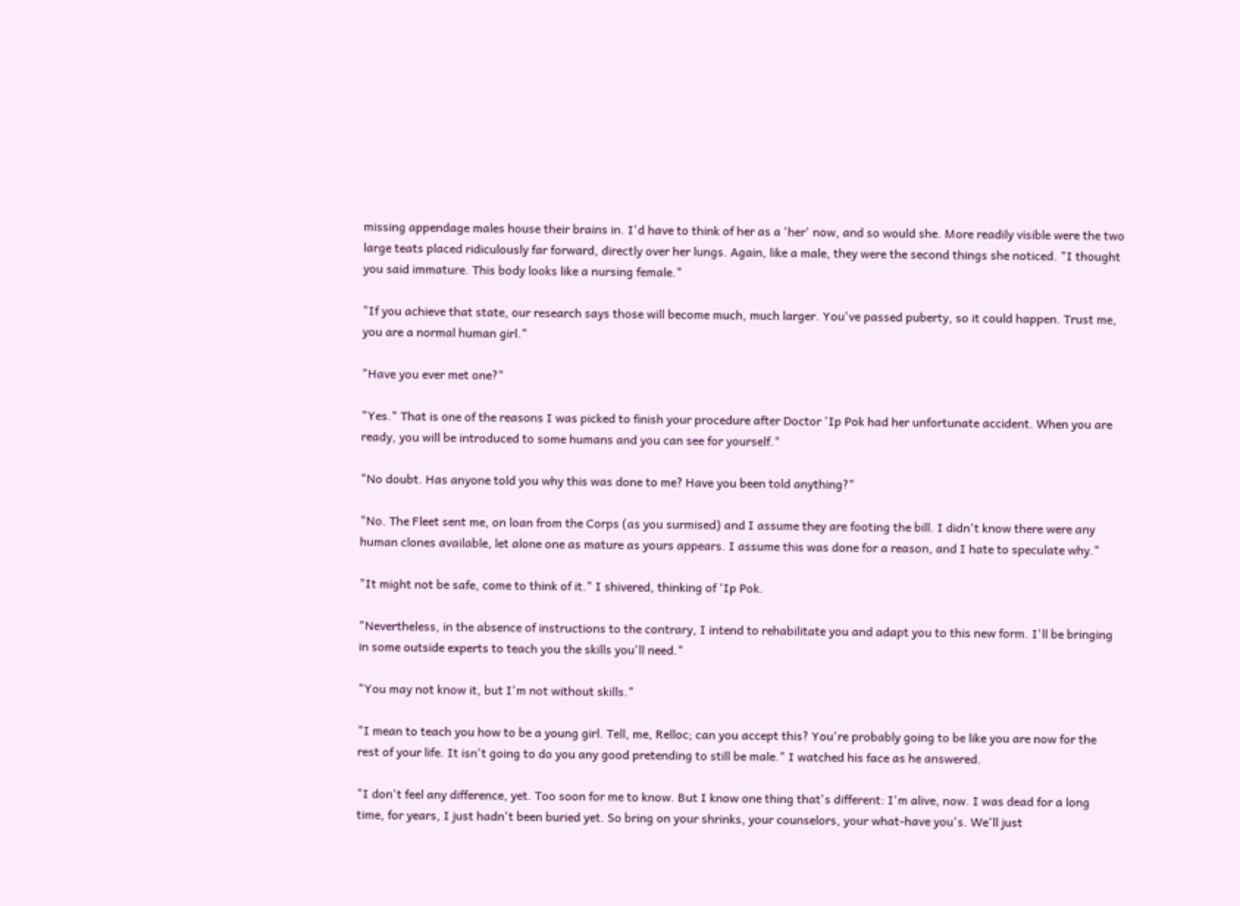missing appendage males house their brains in. I'd have to think of her as a 'her' now, and so would she. More readily visible were the two large teats placed ridiculously far forward, directly over her lungs. Again, like a male, they were the second things she noticed. "I thought you said immature. This body looks like a nursing female."

"If you achieve that state, our research says those will become much, much larger. You've passed puberty, so it could happen. Trust me, you are a normal human girl."

"Have you ever met one?"

"Yes." That is one of the reasons I was picked to finish your procedure after Doctor 'Ip Pok had her unfortunate accident. When you are ready, you will be introduced to some humans and you can see for yourself."

"No doubt. Has anyone told you why this was done to me? Have you been told anything?"

"No. The Fleet sent me, on loan from the Corps (as you surmised) and I assume they are footing the bill. I didn't know there were any human clones available, let alone one as mature as yours appears. I assume this was done for a reason, and I hate to speculate why."

"It might not be safe, come to think of it." I shivered, thinking of 'Ip Pok.

"Nevertheless, in the absence of instructions to the contrary, I intend to rehabilitate you and adapt you to this new form. I'll be bringing in some outside experts to teach you the skills you'll need."

"You may not know it, but I'm not without skills."

"I mean to teach you how to be a young girl. Tell, me, Relloc; can you accept this? You're probably going to be like you are now for the rest of your life. It isn't going to do you any good pretending to still be male." I watched his face as he answered.

"I don't feel any difference, yet. Too soon for me to know. But I know one thing that's different: I'm alive, now. I was dead for a long time, for years, I just hadn't been buried yet. So bring on your shrinks, your counselors, your what-have you's. We'll just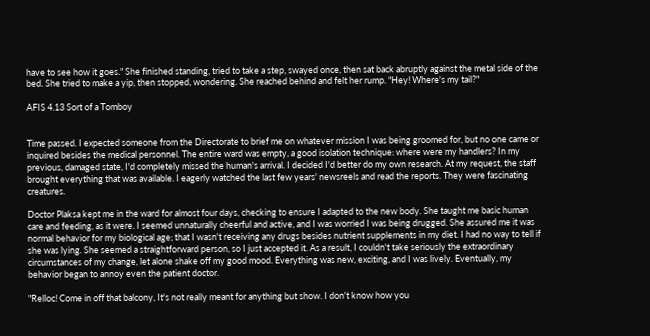have to see how it goes." She finished standing, tried to take a step, swayed once, then sat back abruptly against the metal side of the bed. She tried to make a yip, then stopped, wondering. She reached behind and felt her rump. "Hey! Where's my tail?"

AFIS 4.13 Sort of a Tomboy


Time passed. I expected someone from the Directorate to brief me on whatever mission I was being groomed for, but no one came or inquired besides the medical personnel. The entire ward was empty, a good isolation technique: where were my handlers? In my previous, damaged state, I'd completely missed the human's arrival. I decided I'd better do my own research. At my request, the staff brought everything that was available. I eagerly watched the last few years' newsreels and read the reports. They were fascinating creatures.

Doctor Plaksa kept me in the ward for almost four days, checking to ensure I adapted to the new body. She taught me basic human care and feeding, as it were. I seemed unnaturally cheerful and active, and I was worried I was being drugged. She assured me it was normal behavior for my biological age; that I wasn't receiving any drugs besides nutrient supplements in my diet. I had no way to tell if she was lying. She seemed a straightforward person, so I just accepted it. As a result, I couldn't take seriously the extraordinary circumstances of my change, let alone shake off my good mood. Everything was new, exciting, and I was lively. Eventually, my behavior began to annoy even the patient doctor.

"Relloc! Come in off that balcony, It's not really meant for anything but show. I don't know how you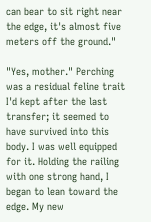can bear to sit right near the edge, it's almost five meters off the ground."

"Yes, mother." Perching was a residual feline trait I'd kept after the last transfer; it seemed to have survived into this body. I was well equipped for it. Holding the railing with one strong hand, I began to lean toward the edge. My new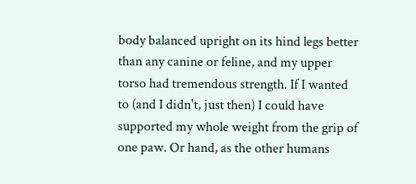body balanced upright on its hind legs better than any canine or feline, and my upper torso had tremendous strength. If I wanted to (and I didn't, just then) I could have supported my whole weight from the grip of one paw. Or hand, as the other humans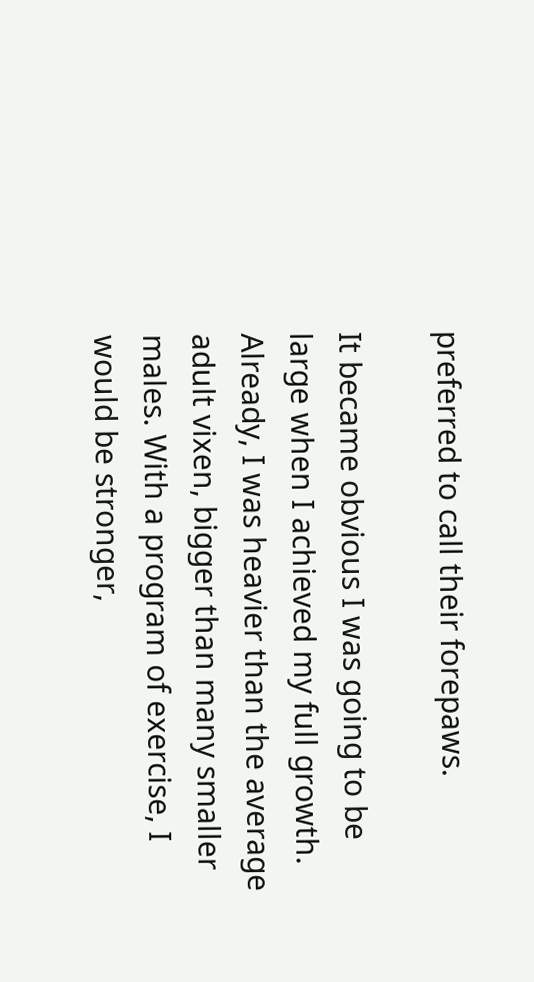preferred to call their forepaws.

It became obvious I was going to be large when I achieved my full growth. Already, I was heavier than the average adult vixen, bigger than many smaller males. With a program of exercise, I would be stronger,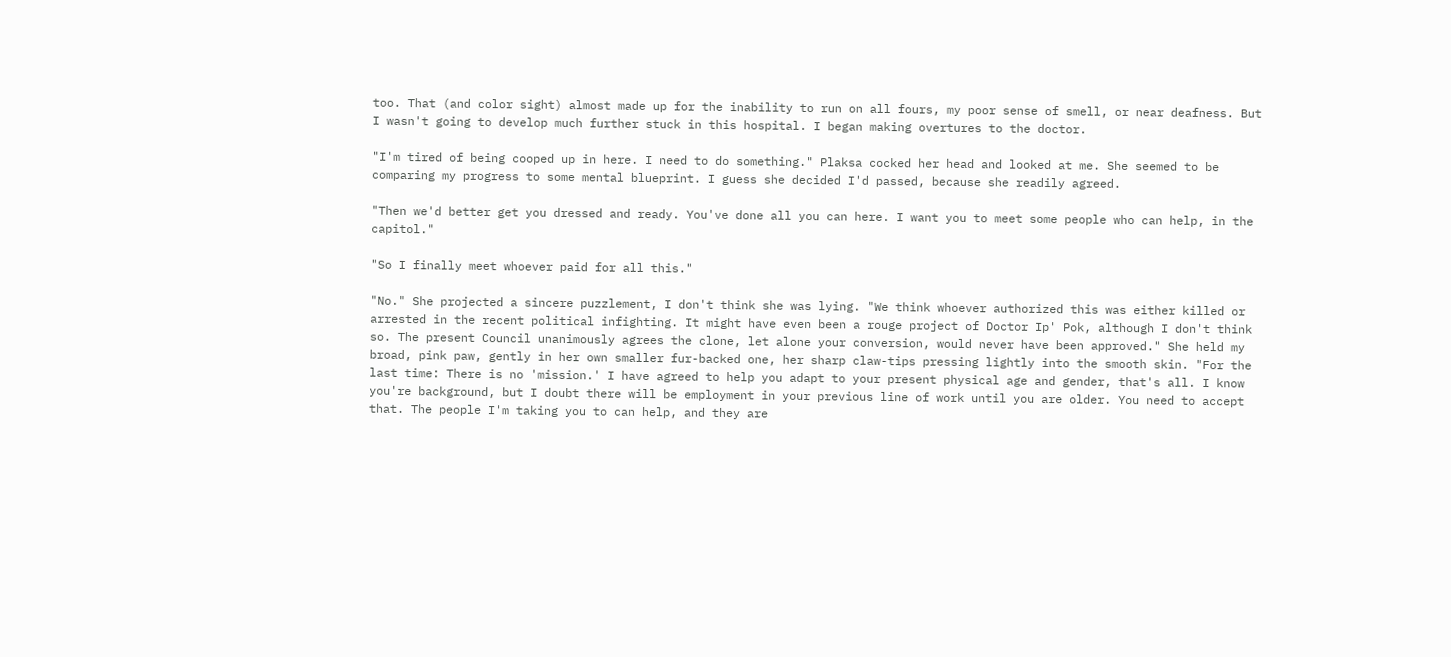too. That (and color sight) almost made up for the inability to run on all fours, my poor sense of smell, or near deafness. But I wasn't going to develop much further stuck in this hospital. I began making overtures to the doctor.

"I'm tired of being cooped up in here. I need to do something." Plaksa cocked her head and looked at me. She seemed to be comparing my progress to some mental blueprint. I guess she decided I'd passed, because she readily agreed.

"Then we'd better get you dressed and ready. You've done all you can here. I want you to meet some people who can help, in the capitol."

"So I finally meet whoever paid for all this."

"No." She projected a sincere puzzlement, I don't think she was lying. "We think whoever authorized this was either killed or arrested in the recent political infighting. It might have even been a rouge project of Doctor Ip' Pok, although I don't think so. The present Council unanimously agrees the clone, let alone your conversion, would never have been approved." She held my broad, pink paw, gently in her own smaller fur-backed one, her sharp claw-tips pressing lightly into the smooth skin. "For the last time: There is no 'mission.' I have agreed to help you adapt to your present physical age and gender, that's all. I know you're background, but I doubt there will be employment in your previous line of work until you are older. You need to accept that. The people I'm taking you to can help, and they are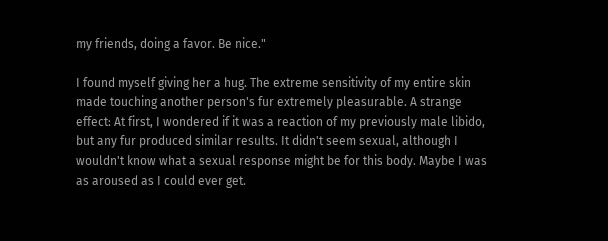my friends, doing a favor. Be nice."

I found myself giving her a hug. The extreme sensitivity of my entire skin made touching another person's fur extremely pleasurable. A strange effect: At first, I wondered if it was a reaction of my previously male libido, but any fur produced similar results. It didn't seem sexual, although I wouldn't know what a sexual response might be for this body. Maybe I was as aroused as I could ever get.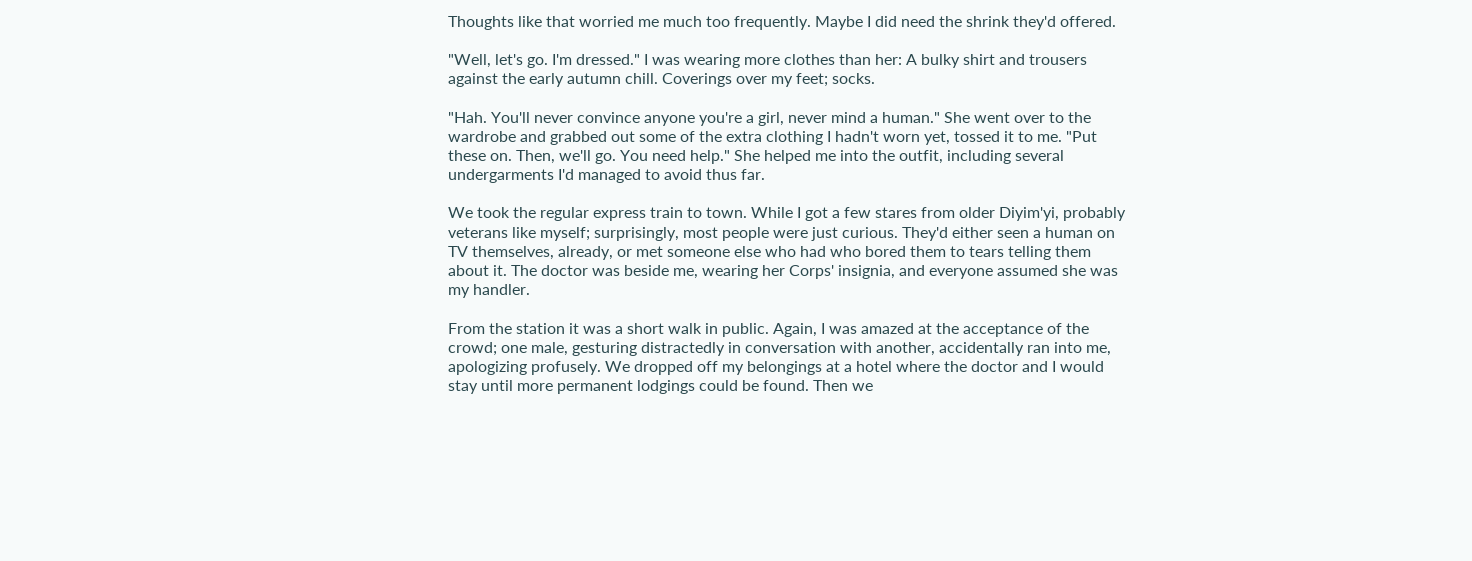Thoughts like that worried me much too frequently. Maybe I did need the shrink they'd offered.

"Well, let's go. I'm dressed." I was wearing more clothes than her: A bulky shirt and trousers against the early autumn chill. Coverings over my feet; socks.

"Hah. You'll never convince anyone you're a girl, never mind a human." She went over to the wardrobe and grabbed out some of the extra clothing I hadn't worn yet, tossed it to me. "Put these on. Then, we'll go. You need help." She helped me into the outfit, including several undergarments I'd managed to avoid thus far.

We took the regular express train to town. While I got a few stares from older Diyim'yi, probably veterans like myself; surprisingly, most people were just curious. They'd either seen a human on TV themselves, already, or met someone else who had who bored them to tears telling them about it. The doctor was beside me, wearing her Corps' insignia, and everyone assumed she was my handler.

From the station it was a short walk in public. Again, I was amazed at the acceptance of the crowd; one male, gesturing distractedly in conversation with another, accidentally ran into me, apologizing profusely. We dropped off my belongings at a hotel where the doctor and I would stay until more permanent lodgings could be found. Then we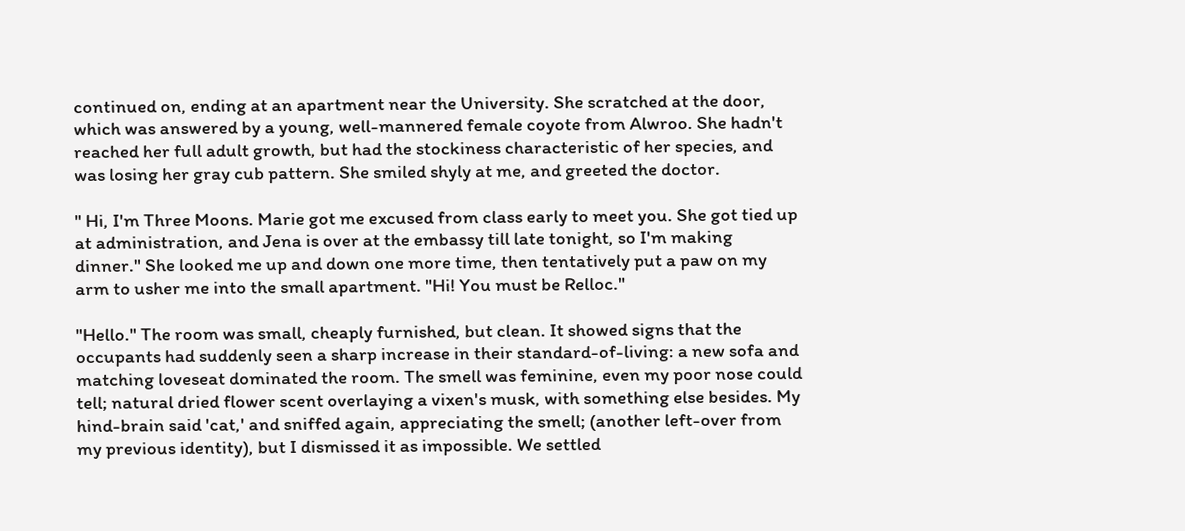continued on, ending at an apartment near the University. She scratched at the door, which was answered by a young, well-mannered female coyote from Alwroo. She hadn't reached her full adult growth, but had the stockiness characteristic of her species, and was losing her gray cub pattern. She smiled shyly at me, and greeted the doctor.

" Hi, I'm Three Moons. Marie got me excused from class early to meet you. She got tied up at administration, and Jena is over at the embassy till late tonight, so I'm making dinner." She looked me up and down one more time, then tentatively put a paw on my arm to usher me into the small apartment. "Hi! You must be Relloc."

"Hello." The room was small, cheaply furnished, but clean. It showed signs that the occupants had suddenly seen a sharp increase in their standard-of-living: a new sofa and matching loveseat dominated the room. The smell was feminine, even my poor nose could tell; natural dried flower scent overlaying a vixen's musk, with something else besides. My hind-brain said 'cat,' and sniffed again, appreciating the smell; (another left-over from my previous identity), but I dismissed it as impossible. We settled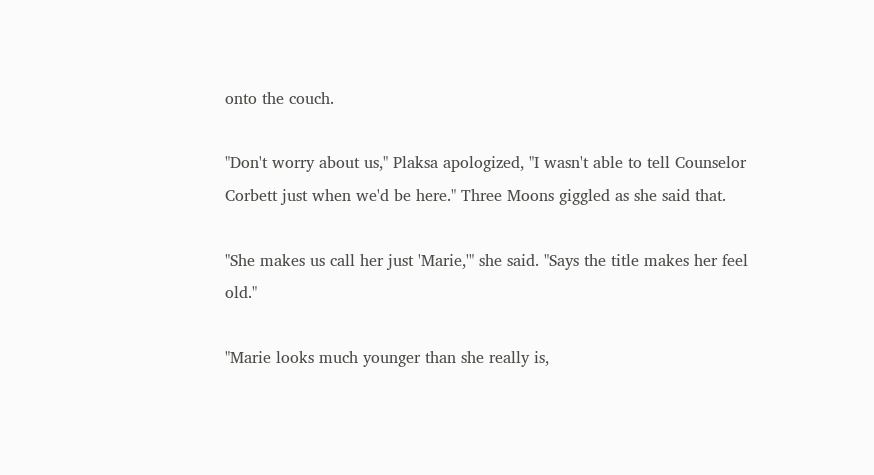onto the couch.

"Don't worry about us," Plaksa apologized, "I wasn't able to tell Counselor Corbett just when we'd be here." Three Moons giggled as she said that.

"She makes us call her just 'Marie,'" she said. "Says the title makes her feel old."

"Marie looks much younger than she really is,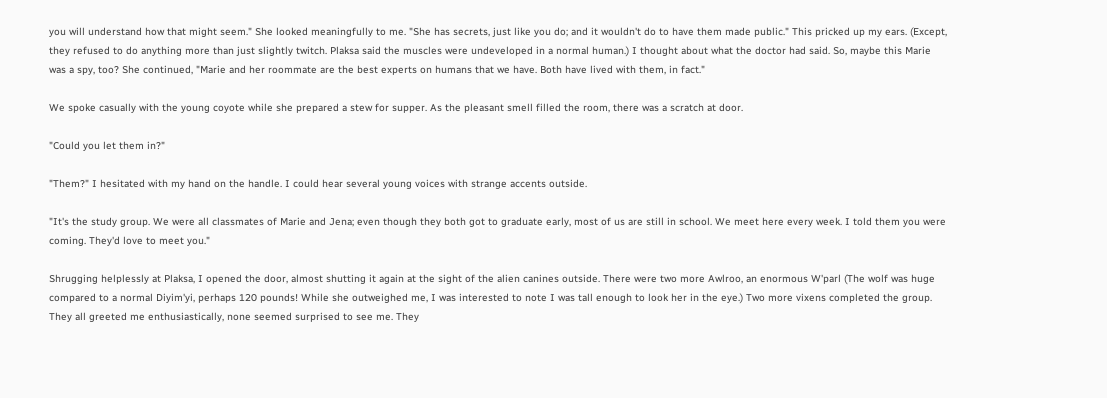you will understand how that might seem." She looked meaningfully to me. "She has secrets, just like you do; and it wouldn't do to have them made public." This pricked up my ears. (Except, they refused to do anything more than just slightly twitch. Plaksa said the muscles were undeveloped in a normal human.) I thought about what the doctor had said. So, maybe this Marie was a spy, too? She continued, "Marie and her roommate are the best experts on humans that we have. Both have lived with them, in fact."

We spoke casually with the young coyote while she prepared a stew for supper. As the pleasant smell filled the room, there was a scratch at door.

"Could you let them in?"

"Them?" I hesitated with my hand on the handle. I could hear several young voices with strange accents outside.

"It's the study group. We were all classmates of Marie and Jena; even though they both got to graduate early, most of us are still in school. We meet here every week. I told them you were coming. They'd love to meet you."

Shrugging helplessly at Plaksa, I opened the door, almost shutting it again at the sight of the alien canines outside. There were two more Awlroo, an enormous W'parl (The wolf was huge compared to a normal Diyim'yi, perhaps 120 pounds! While she outweighed me, I was interested to note I was tall enough to look her in the eye.) Two more vixens completed the group. They all greeted me enthusiastically, none seemed surprised to see me. They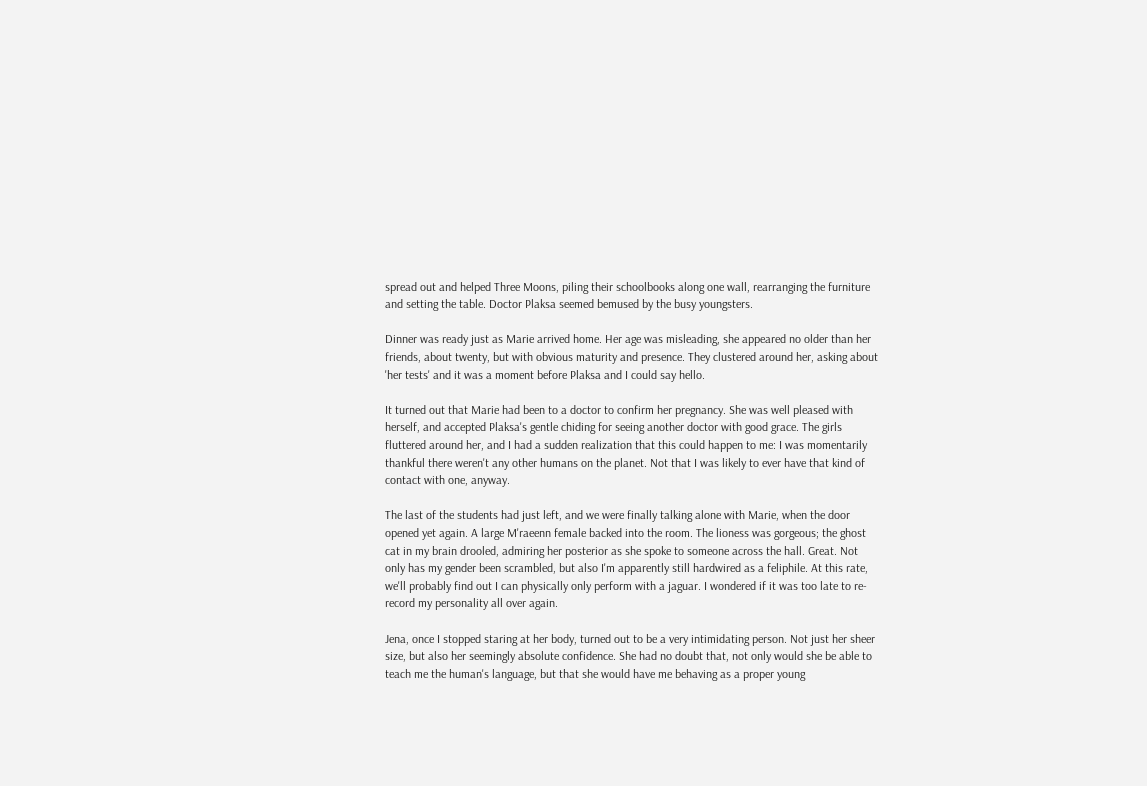spread out and helped Three Moons, piling their schoolbooks along one wall, rearranging the furniture and setting the table. Doctor Plaksa seemed bemused by the busy youngsters.

Dinner was ready just as Marie arrived home. Her age was misleading, she appeared no older than her friends, about twenty, but with obvious maturity and presence. They clustered around her, asking about 'her tests' and it was a moment before Plaksa and I could say hello.

It turned out that Marie had been to a doctor to confirm her pregnancy. She was well pleased with herself, and accepted Plaksa's gentle chiding for seeing another doctor with good grace. The girls fluttered around her, and I had a sudden realization that this could happen to me: I was momentarily thankful there weren't any other humans on the planet. Not that I was likely to ever have that kind of contact with one, anyway.

The last of the students had just left, and we were finally talking alone with Marie, when the door opened yet again. A large M'raeenn female backed into the room. The lioness was gorgeous; the ghost cat in my brain drooled, admiring her posterior as she spoke to someone across the hall. Great. Not only has my gender been scrambled, but also I'm apparently still hardwired as a feliphile. At this rate, we'll probably find out I can physically only perform with a jaguar. I wondered if it was too late to re-record my personality all over again.

Jena, once I stopped staring at her body, turned out to be a very intimidating person. Not just her sheer size, but also her seemingly absolute confidence. She had no doubt that, not only would she be able to teach me the human's language, but that she would have me behaving as a proper young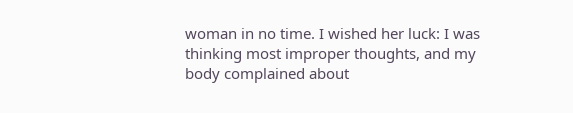woman in no time. I wished her luck: I was thinking most improper thoughts, and my body complained about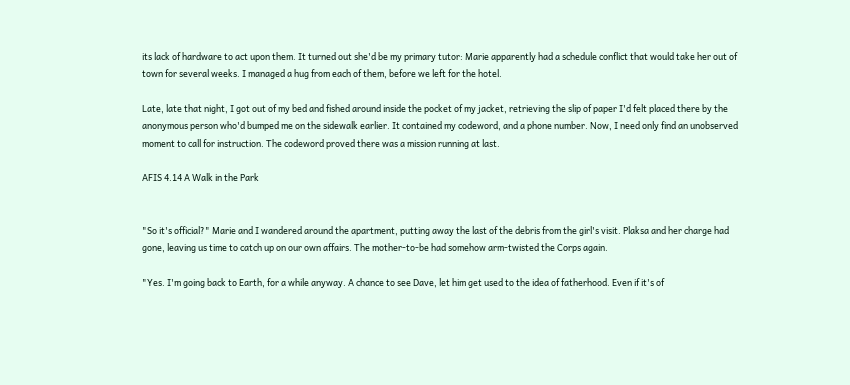its lack of hardware to act upon them. It turned out she'd be my primary tutor: Marie apparently had a schedule conflict that would take her out of town for several weeks. I managed a hug from each of them, before we left for the hotel.

Late, late that night, I got out of my bed and fished around inside the pocket of my jacket, retrieving the slip of paper I'd felt placed there by the anonymous person who'd bumped me on the sidewalk earlier. It contained my codeword, and a phone number. Now, I need only find an unobserved moment to call for instruction. The codeword proved there was a mission running at last.

AFIS 4.14 A Walk in the Park


"So it's official?" Marie and I wandered around the apartment, putting away the last of the debris from the girl's visit. Plaksa and her charge had gone, leaving us time to catch up on our own affairs. The mother-to-be had somehow arm-twisted the Corps again.

"Yes. I'm going back to Earth, for a while anyway. A chance to see Dave, let him get used to the idea of fatherhood. Even if it's of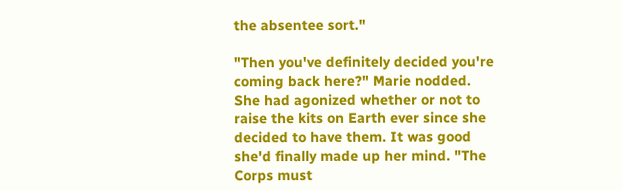the absentee sort."

"Then you've definitely decided you're coming back here?" Marie nodded. She had agonized whether or not to raise the kits on Earth ever since she decided to have them. It was good she'd finally made up her mind. "The Corps must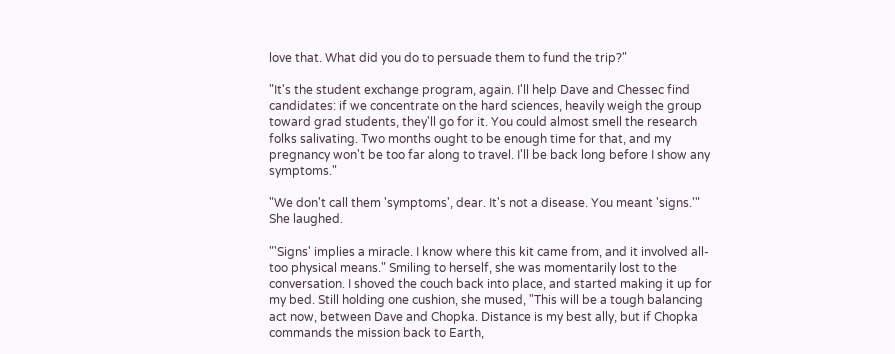love that. What did you do to persuade them to fund the trip?"

"It's the student exchange program, again. I'll help Dave and Chessec find candidates: if we concentrate on the hard sciences, heavily weigh the group toward grad students, they'll go for it. You could almost smell the research folks salivating. Two months ought to be enough time for that, and my pregnancy won't be too far along to travel. I'll be back long before I show any symptoms."

"We don't call them 'symptoms', dear. It's not a disease. You meant 'signs.'" She laughed.

"'Signs' implies a miracle. I know where this kit came from, and it involved all-too physical means." Smiling to herself, she was momentarily lost to the conversation. I shoved the couch back into place, and started making it up for my bed. Still holding one cushion, she mused, "This will be a tough balancing act now, between Dave and Chopka. Distance is my best ally, but if Chopka commands the mission back to Earth,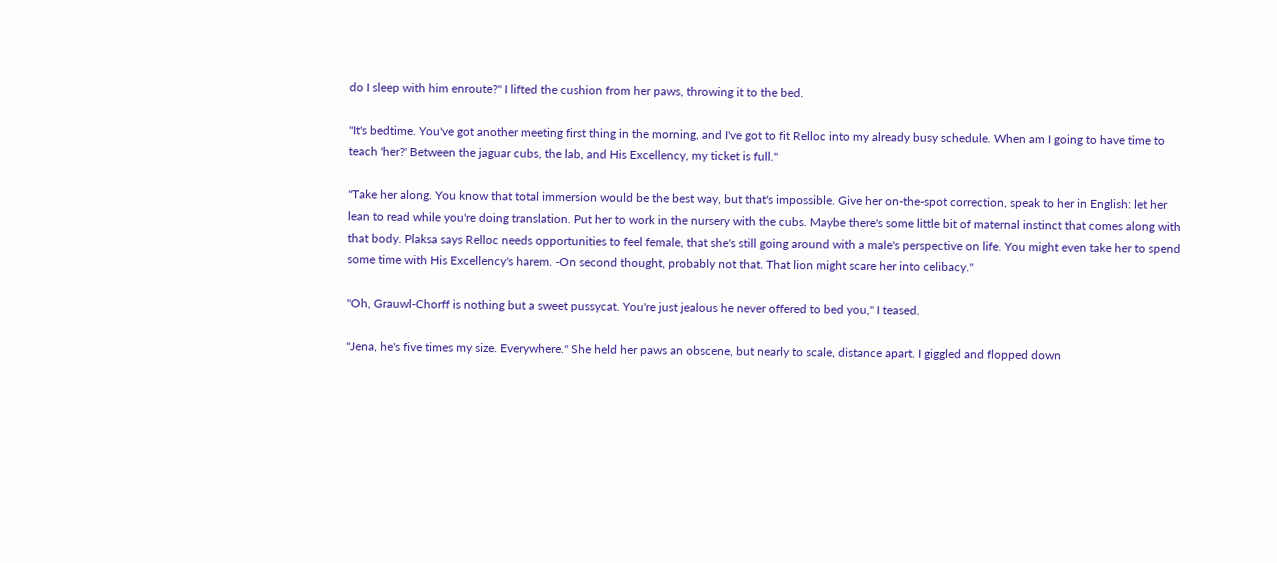do I sleep with him enroute?" I lifted the cushion from her paws, throwing it to the bed.

"It's bedtime. You've got another meeting first thing in the morning, and I've got to fit Relloc into my already busy schedule. When am I going to have time to teach 'her?' Between the jaguar cubs, the lab, and His Excellency, my ticket is full."

"Take her along. You know that total immersion would be the best way, but that's impossible. Give her on-the-spot correction, speak to her in English: let her lean to read while you're doing translation. Put her to work in the nursery with the cubs. Maybe there's some little bit of maternal instinct that comes along with that body. Plaksa says Relloc needs opportunities to feel female, that she's still going around with a male's perspective on life. You might even take her to spend some time with His Excellency's harem. -On second thought, probably not that. That lion might scare her into celibacy."

"Oh, Grauwl-Chorff is nothing but a sweet pussycat. You're just jealous he never offered to bed you," I teased.

"Jena, he's five times my size. Everywhere." She held her paws an obscene, but nearly to scale, distance apart. I giggled and flopped down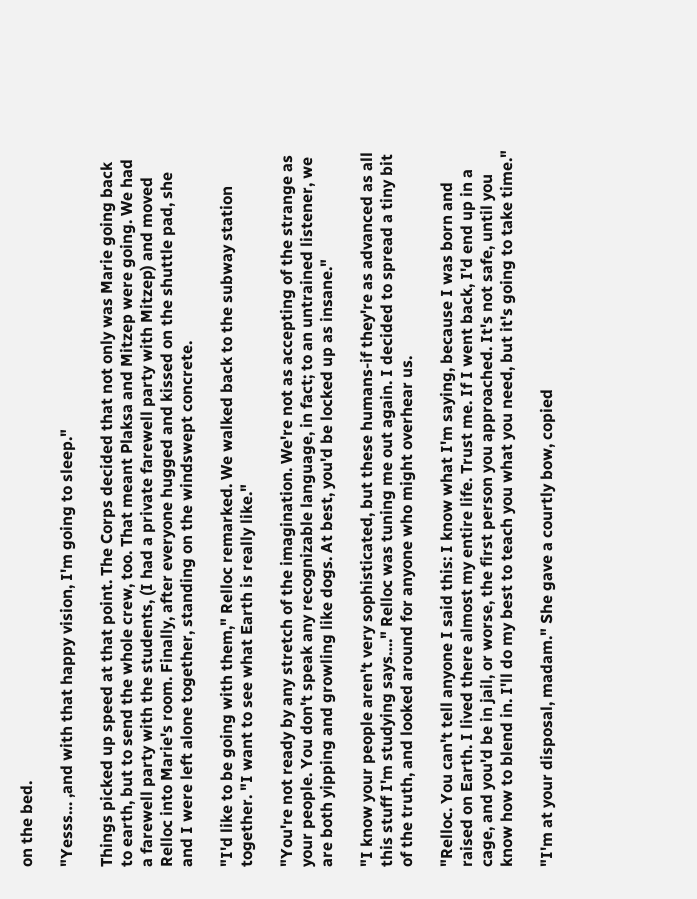on the bed.

"Yesss… ,and with that happy vision, I'm going to sleep."

Things picked up speed at that point. The Corps decided that not only was Marie going back to earth, but to send the whole crew, too. That meant Plaksa and Mitzep were going. We had a farewell party with the students, (I had a private farewell party with Mitzep) and moved Relloc into Marie's room. Finally, after everyone hugged and kissed on the shuttle pad, she and I were left alone together, standing on the windswept concrete.

"I'd like to be going with them," Relloc remarked. We walked back to the subway station together. "I want to see what Earth is really like."

"You're not ready by any stretch of the imagination. We're not as accepting of the strange as your people. You don't speak any recognizable language, in fact; to an untrained listener, we are both yipping and growling like dogs. At best, you'd be locked up as insane."

"I know your people aren't very sophisticated, but these humans-if they're as advanced as all this stuff I'm studying says…." Relloc was tuning me out again. I decided to spread a tiny bit of the truth, and looked around for anyone who might overhear us.

"Relloc. You can't tell anyone I said this: I know what I'm saying, because I was born and raised on Earth. I lived there almost my entire life. Trust me. If I went back, I'd end up in a cage, and you'd be in jail, or worse, the first person you approached. It's not safe, until you know how to blend in. I'll do my best to teach you what you need, but it's going to take time."

"I'm at your disposal, madam." She gave a courtly bow, copied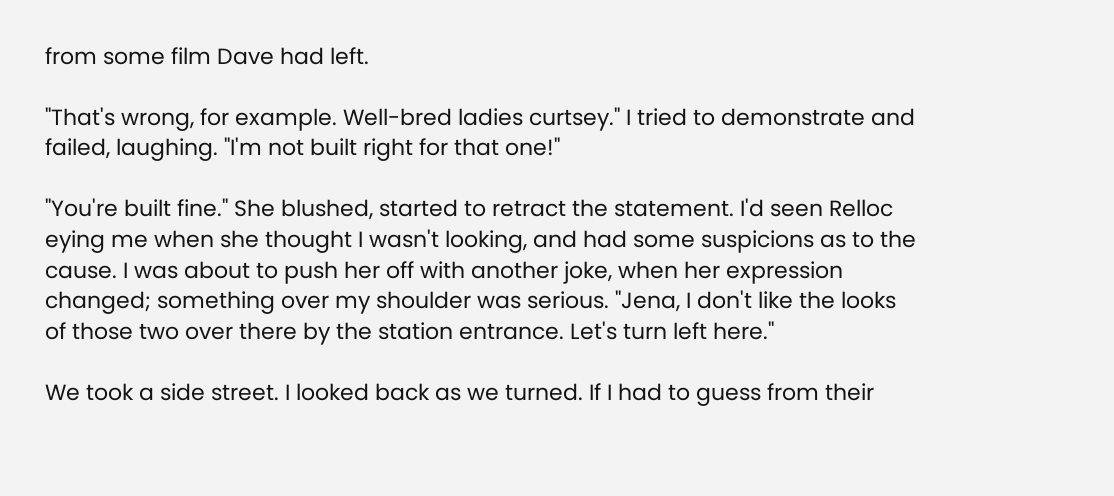from some film Dave had left.

"That's wrong, for example. Well-bred ladies curtsey." I tried to demonstrate and failed, laughing. "I'm not built right for that one!"

"You're built fine." She blushed, started to retract the statement. I'd seen Relloc eying me when she thought I wasn't looking, and had some suspicions as to the cause. I was about to push her off with another joke, when her expression changed; something over my shoulder was serious. "Jena, I don't like the looks of those two over there by the station entrance. Let's turn left here."

We took a side street. I looked back as we turned. If I had to guess from their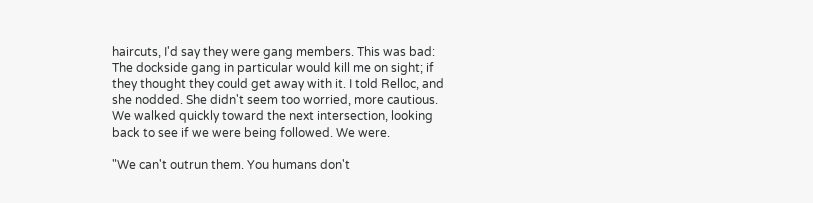haircuts, I'd say they were gang members. This was bad: The dockside gang in particular would kill me on sight; if they thought they could get away with it. I told Relloc, and she nodded. She didn't seem too worried, more cautious. We walked quickly toward the next intersection, looking back to see if we were being followed. We were.

"We can't outrun them. You humans don't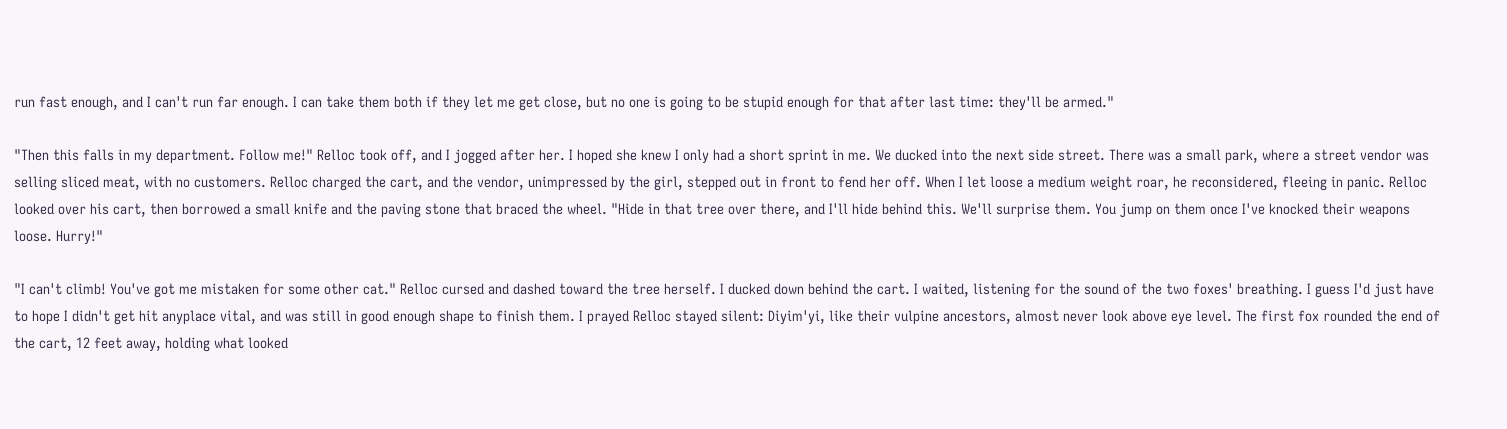run fast enough, and I can't run far enough. I can take them both if they let me get close, but no one is going to be stupid enough for that after last time: they'll be armed."

"Then this falls in my department. Follow me!" Relloc took off, and I jogged after her. I hoped she knew I only had a short sprint in me. We ducked into the next side street. There was a small park, where a street vendor was selling sliced meat, with no customers. Relloc charged the cart, and the vendor, unimpressed by the girl, stepped out in front to fend her off. When I let loose a medium weight roar, he reconsidered, fleeing in panic. Relloc looked over his cart, then borrowed a small knife and the paving stone that braced the wheel. "Hide in that tree over there, and I'll hide behind this. We'll surprise them. You jump on them once I've knocked their weapons loose. Hurry!"

"I can't climb! You've got me mistaken for some other cat." Relloc cursed and dashed toward the tree herself. I ducked down behind the cart. I waited, listening for the sound of the two foxes' breathing. I guess I'd just have to hope I didn't get hit anyplace vital, and was still in good enough shape to finish them. I prayed Relloc stayed silent: Diyim'yi, like their vulpine ancestors, almost never look above eye level. The first fox rounded the end of the cart, 12 feet away, holding what looked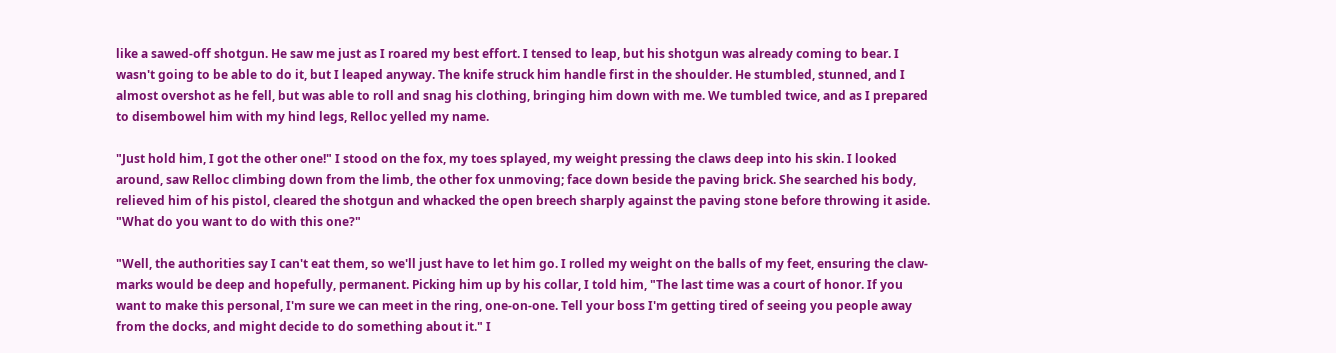like a sawed-off shotgun. He saw me just as I roared my best effort. I tensed to leap, but his shotgun was already coming to bear. I wasn't going to be able to do it, but I leaped anyway. The knife struck him handle first in the shoulder. He stumbled, stunned, and I almost overshot as he fell, but was able to roll and snag his clothing, bringing him down with me. We tumbled twice, and as I prepared to disembowel him with my hind legs, Relloc yelled my name.

"Just hold him, I got the other one!" I stood on the fox, my toes splayed, my weight pressing the claws deep into his skin. I looked around, saw Relloc climbing down from the limb, the other fox unmoving; face down beside the paving brick. She searched his body, relieved him of his pistol, cleared the shotgun and whacked the open breech sharply against the paving stone before throwing it aside. "What do you want to do with this one?"

"Well, the authorities say I can't eat them, so we'll just have to let him go. I rolled my weight on the balls of my feet, ensuring the claw-marks would be deep and hopefully, permanent. Picking him up by his collar, I told him, "The last time was a court of honor. If you want to make this personal, I'm sure we can meet in the ring, one-on-one. Tell your boss I'm getting tired of seeing you people away from the docks, and might decide to do something about it." I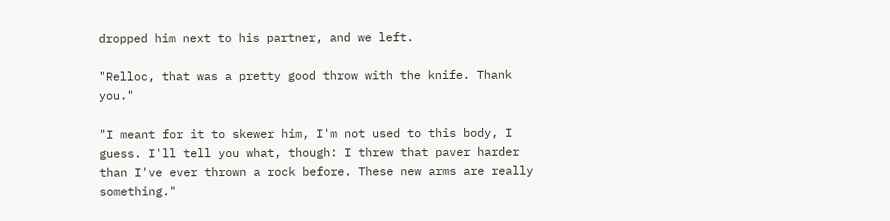dropped him next to his partner, and we left.

"Relloc, that was a pretty good throw with the knife. Thank you."

"I meant for it to skewer him, I'm not used to this body, I guess. I'll tell you what, though: I threw that paver harder than I've ever thrown a rock before. These new arms are really something."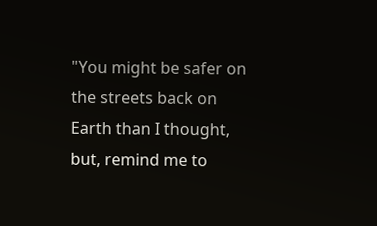"You might be safer on the streets back on Earth than I thought, but, remind me to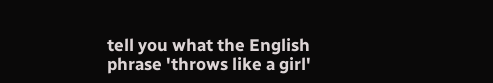tell you what the English phrase 'throws like a girl'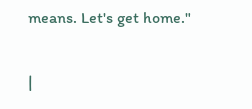means. Let's get home."

|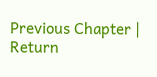Previous Chapter | Return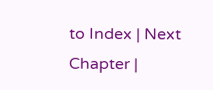to Index | Next Chapter |